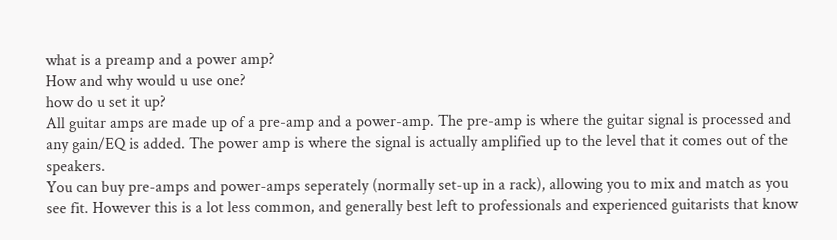what is a preamp and a power amp?
How and why would u use one?
how do u set it up?
All guitar amps are made up of a pre-amp and a power-amp. The pre-amp is where the guitar signal is processed and any gain/EQ is added. The power amp is where the signal is actually amplified up to the level that it comes out of the speakers.
You can buy pre-amps and power-amps seperately (normally set-up in a rack), allowing you to mix and match as you see fit. However this is a lot less common, and generally best left to professionals and experienced guitarists that know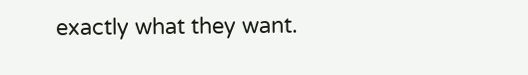exactly what they want.